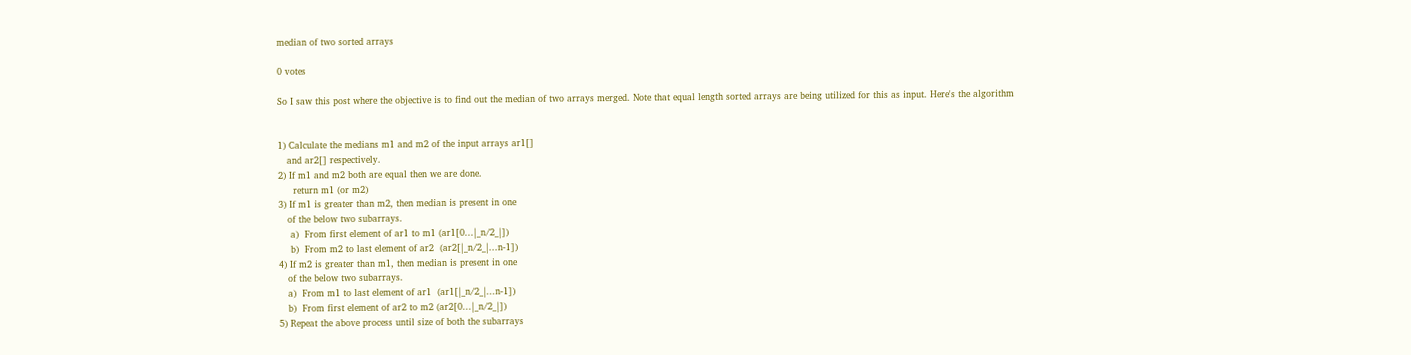median of two sorted arrays

0 votes

So I saw this post where the objective is to find out the median of two arrays merged. Note that equal length sorted arrays are being utilized for this as input. Here's the algorithm


1) Calculate the medians m1 and m2 of the input arrays ar1[]
   and ar2[] respectively.
2) If m1 and m2 both are equal then we are done.
     return m1 (or m2)
3) If m1 is greater than m2, then median is present in one
   of the below two subarrays.
    a)  From first element of ar1 to m1 (ar1[0...|_n/2_|])
    b)  From m2 to last element of ar2  (ar2[|_n/2_|...n-1])
4) If m2 is greater than m1, then median is present in one
   of the below two subarrays.
   a)  From m1 to last element of ar1  (ar1[|_n/2_|...n-1])
   b)  From first element of ar2 to m2 (ar2[0...|_n/2_|])
5) Repeat the above process until size of both the subarrays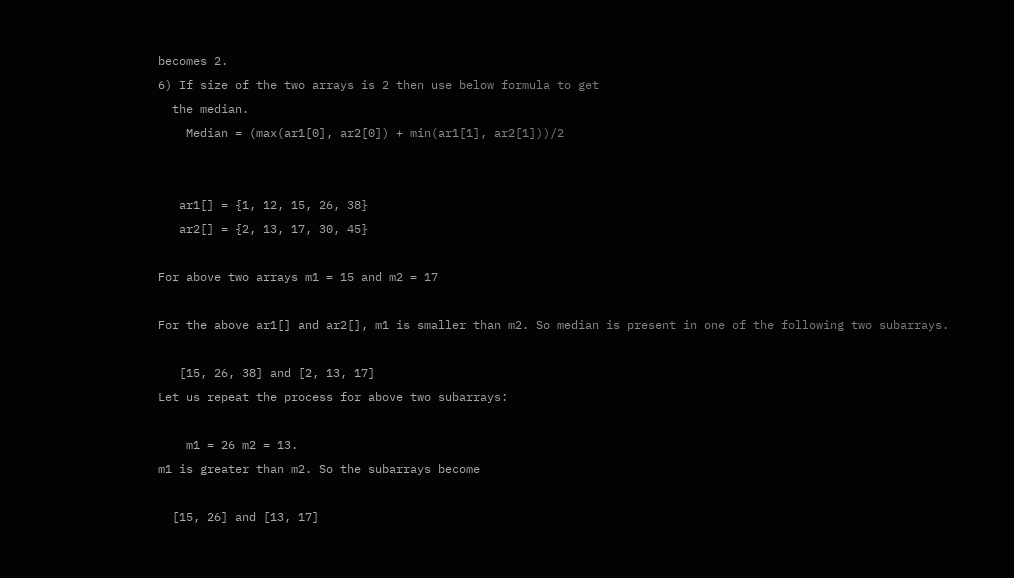becomes 2.
6) If size of the two arrays is 2 then use below formula to get
  the median.
    Median = (max(ar1[0], ar2[0]) + min(ar1[1], ar2[1]))/2


   ar1[] = {1, 12, 15, 26, 38}
   ar2[] = {2, 13, 17, 30, 45}

For above two arrays m1 = 15 and m2 = 17

For the above ar1[] and ar2[], m1 is smaller than m2. So median is present in one of the following two subarrays.

   [15, 26, 38] and [2, 13, 17]
Let us repeat the process for above two subarrays:

    m1 = 26 m2 = 13.
m1 is greater than m2. So the subarrays become

  [15, 26] and [13, 17]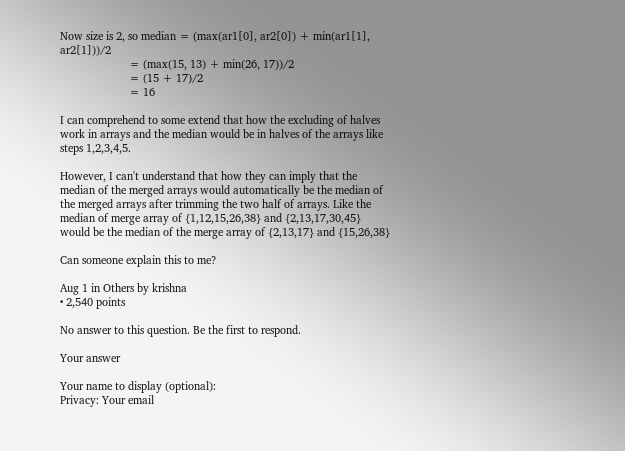Now size is 2, so median = (max(ar1[0], ar2[0]) + min(ar1[1], ar2[1]))/2
                       = (max(15, 13) + min(26, 17))/2
                       = (15 + 17)/2
                       = 16

I can comprehend to some extend that how the excluding of halves work in arrays and the median would be in halves of the arrays like steps 1,2,3,4,5.

However, I can't understand that how they can imply that the median of the merged arrays would automatically be the median of the merged arrays after trimming the two half of arrays. Like the median of merge array of {1,12,15,26,38} and {2,13,17,30,45} would be the median of the merge array of {2,13,17} and {15,26,38}

Can someone explain this to me?

Aug 1 in Others by krishna
• 2,540 points

No answer to this question. Be the first to respond.

Your answer

Your name to display (optional):
Privacy: Your email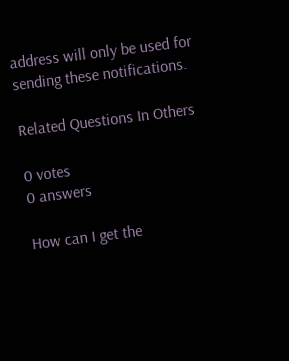address will only be used for sending these notifications.

Related Questions In Others

0 votes
0 answers

How can I get the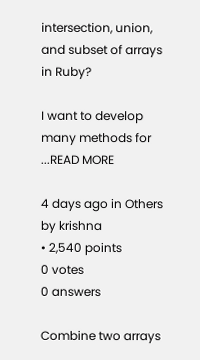intersection, union, and subset of arrays in Ruby?

I want to develop many methods for ...READ MORE

4 days ago in Others by krishna
• 2,540 points
0 votes
0 answers

Combine two arrays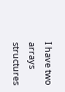I have two arrays structures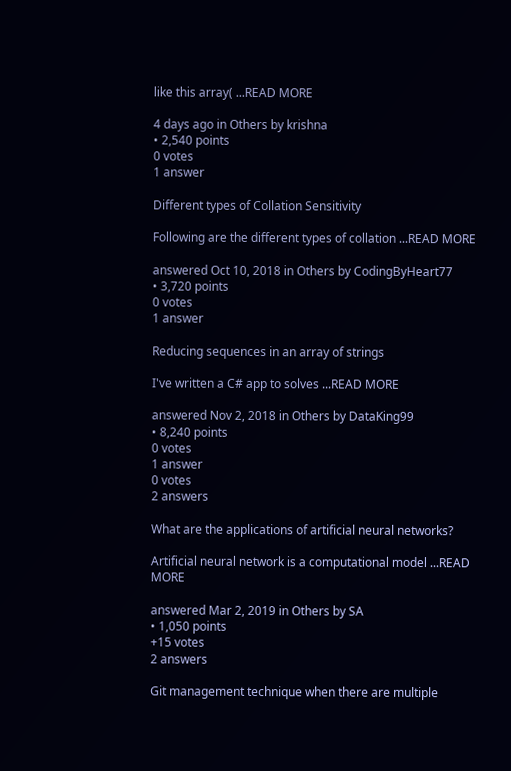like this array( ...READ MORE

4 days ago in Others by krishna
• 2,540 points
0 votes
1 answer

Different types of Collation Sensitivity

Following are the different types of collation ...READ MORE

answered Oct 10, 2018 in Others by CodingByHeart77
• 3,720 points
0 votes
1 answer

Reducing sequences in an array of strings

I've written a C# app to solves ...READ MORE

answered Nov 2, 2018 in Others by DataKing99
• 8,240 points
0 votes
1 answer
0 votes
2 answers

What are the applications of artificial neural networks?

Artificial neural network is a computational model ...READ MORE

answered Mar 2, 2019 in Others by SA
• 1,050 points
+15 votes
2 answers

Git management technique when there are multiple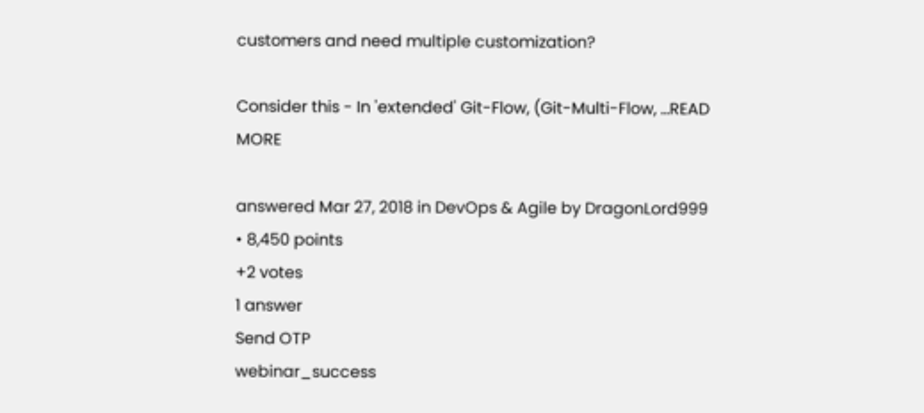customers and need multiple customization?

Consider this - In 'extended' Git-Flow, (Git-Multi-Flow, ...READ MORE

answered Mar 27, 2018 in DevOps & Agile by DragonLord999
• 8,450 points
+2 votes
1 answer
Send OTP
webinar_success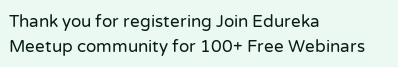Thank you for registering Join Edureka Meetup community for 100+ Free Webinars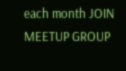each month JOIN MEETUP GROUP